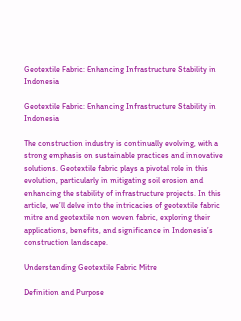Geotextile Fabric: Enhancing Infrastructure Stability in Indonesia

Geotextile Fabric: Enhancing Infrastructure Stability in Indonesia

The construction industry is continually evolving, with a strong emphasis on sustainable practices and innovative solutions. Geotextile fabric plays a pivotal role in this evolution, particularly in mitigating soil erosion and enhancing the stability of infrastructure projects. In this article, we’ll delve into the intricacies of geotextile fabric mitre and geotextile non woven fabric, exploring their applications, benefits, and significance in Indonesia’s construction landscape.

Understanding Geotextile Fabric Mitre

Definition and Purpose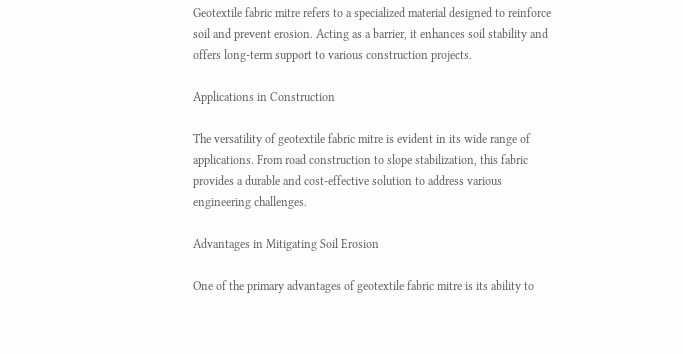Geotextile fabric mitre refers to a specialized material designed to reinforce soil and prevent erosion. Acting as a barrier, it enhances soil stability and offers long-term support to various construction projects.

Applications in Construction

The versatility of geotextile fabric mitre is evident in its wide range of applications. From road construction to slope stabilization, this fabric provides a durable and cost-effective solution to address various engineering challenges.

Advantages in Mitigating Soil Erosion

One of the primary advantages of geotextile fabric mitre is its ability to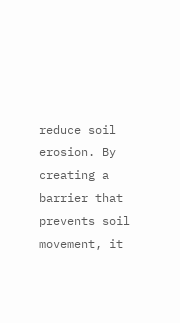reduce soil erosion. By creating a barrier that prevents soil movement, it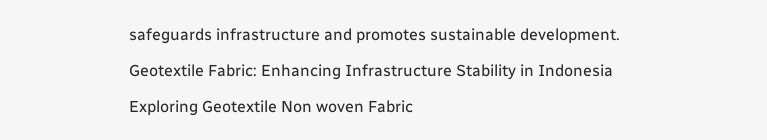safeguards infrastructure and promotes sustainable development.

Geotextile Fabric: Enhancing Infrastructure Stability in Indonesia

Exploring Geotextile Non woven Fabric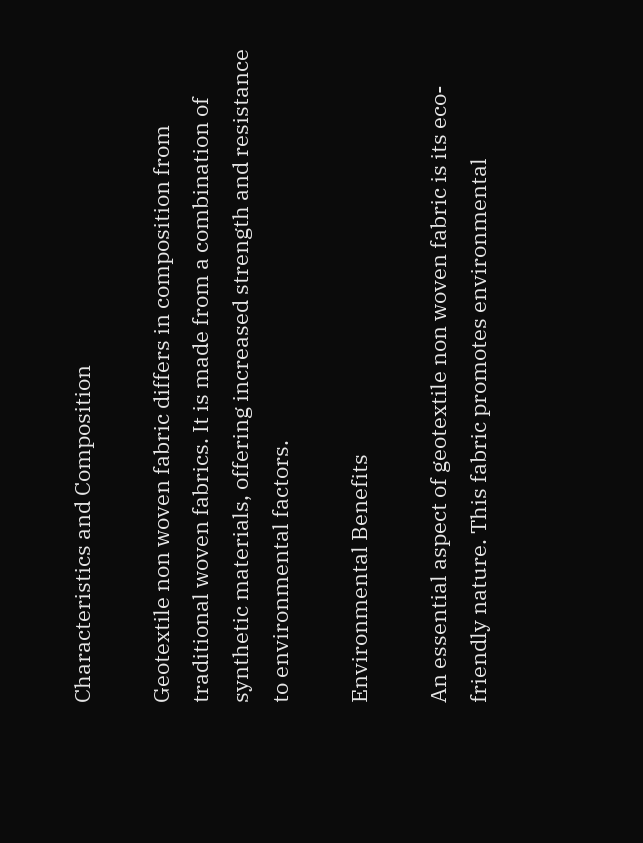Characteristics and Composition

Geotextile non woven fabric differs in composition from traditional woven fabrics. It is made from a combination of synthetic materials, offering increased strength and resistance to environmental factors.

Environmental Benefits

An essential aspect of geotextile non woven fabric is its eco-friendly nature. This fabric promotes environmental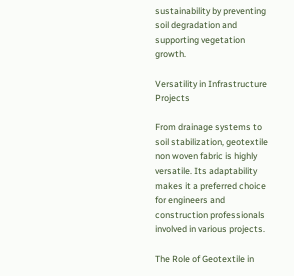sustainability by preventing soil degradation and supporting vegetation growth.

Versatility in Infrastructure Projects

From drainage systems to soil stabilization, geotextile non woven fabric is highly versatile. Its adaptability makes it a preferred choice for engineers and construction professionals involved in various projects.

The Role of Geotextile in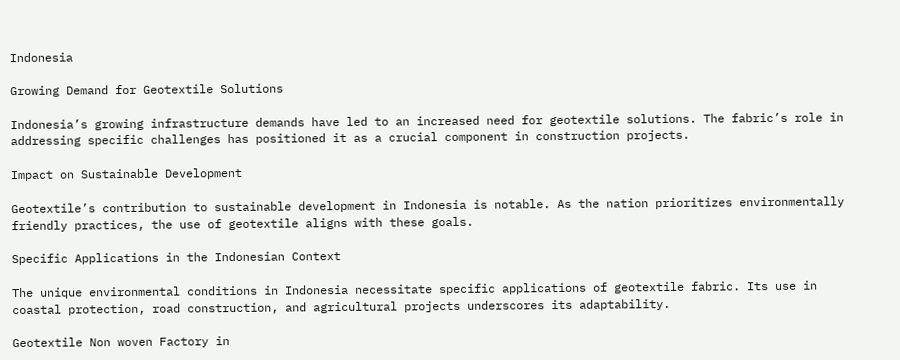Indonesia

Growing Demand for Geotextile Solutions

Indonesia’s growing infrastructure demands have led to an increased need for geotextile solutions. The fabric’s role in addressing specific challenges has positioned it as a crucial component in construction projects.

Impact on Sustainable Development

Geotextile’s contribution to sustainable development in Indonesia is notable. As the nation prioritizes environmentally friendly practices, the use of geotextile aligns with these goals.

Specific Applications in the Indonesian Context

The unique environmental conditions in Indonesia necessitate specific applications of geotextile fabric. Its use in coastal protection, road construction, and agricultural projects underscores its adaptability.

Geotextile Non woven Factory in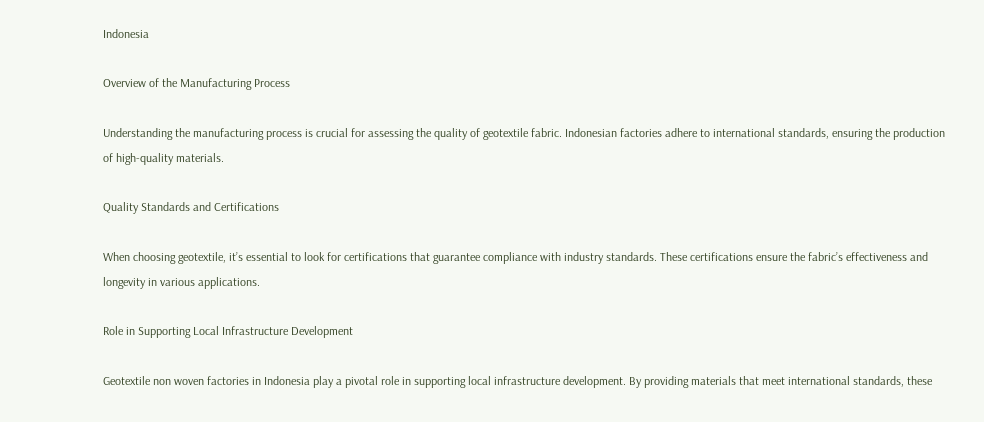Indonesia

Overview of the Manufacturing Process

Understanding the manufacturing process is crucial for assessing the quality of geotextile fabric. Indonesian factories adhere to international standards, ensuring the production of high-quality materials.

Quality Standards and Certifications

When choosing geotextile, it’s essential to look for certifications that guarantee compliance with industry standards. These certifications ensure the fabric’s effectiveness and longevity in various applications.

Role in Supporting Local Infrastructure Development

Geotextile non woven factories in Indonesia play a pivotal role in supporting local infrastructure development. By providing materials that meet international standards, these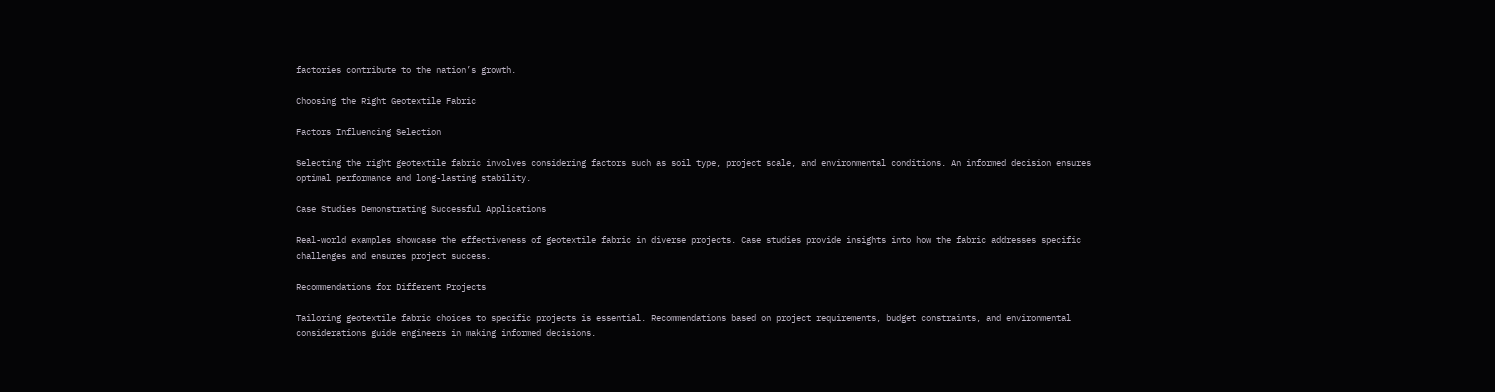factories contribute to the nation’s growth.

Choosing the Right Geotextile Fabric

Factors Influencing Selection

Selecting the right geotextile fabric involves considering factors such as soil type, project scale, and environmental conditions. An informed decision ensures optimal performance and long-lasting stability.

Case Studies Demonstrating Successful Applications

Real-world examples showcase the effectiveness of geotextile fabric in diverse projects. Case studies provide insights into how the fabric addresses specific challenges and ensures project success.

Recommendations for Different Projects

Tailoring geotextile fabric choices to specific projects is essential. Recommendations based on project requirements, budget constraints, and environmental considerations guide engineers in making informed decisions.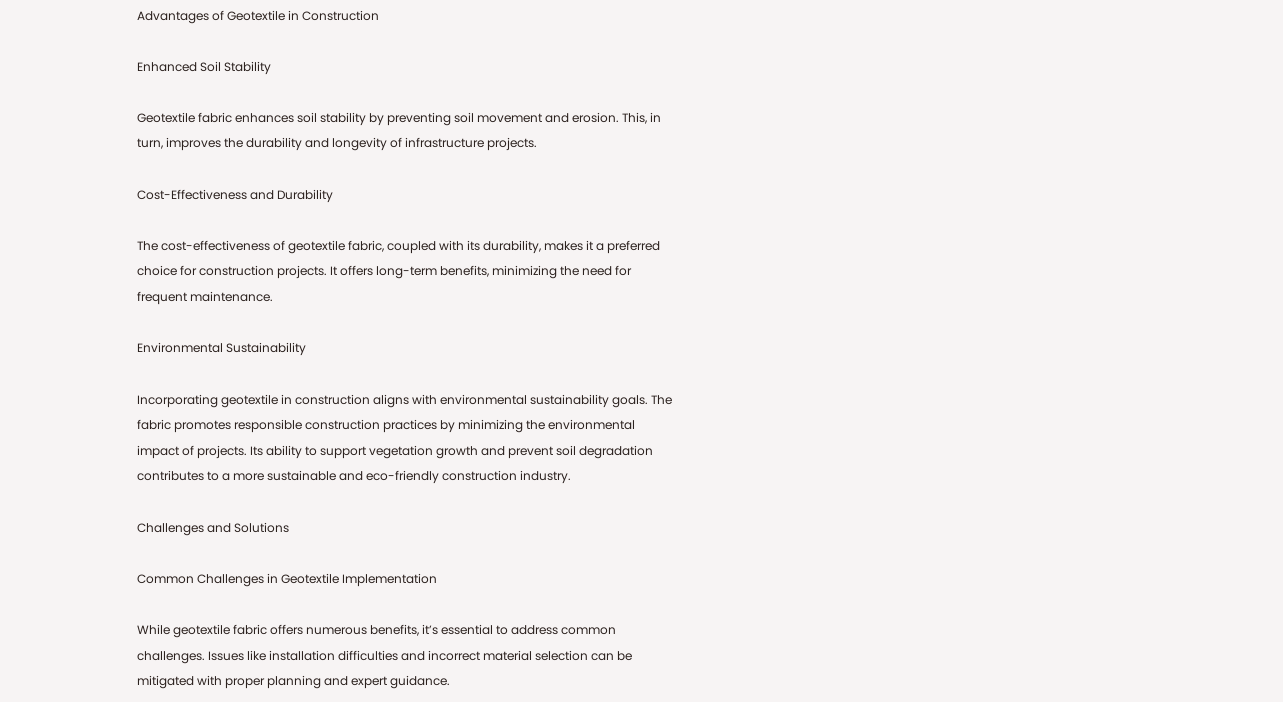Advantages of Geotextile in Construction

Enhanced Soil Stability

Geotextile fabric enhances soil stability by preventing soil movement and erosion. This, in turn, improves the durability and longevity of infrastructure projects.

Cost-Effectiveness and Durability

The cost-effectiveness of geotextile fabric, coupled with its durability, makes it a preferred choice for construction projects. It offers long-term benefits, minimizing the need for frequent maintenance.

Environmental Sustainability

Incorporating geotextile in construction aligns with environmental sustainability goals. The fabric promotes responsible construction practices by minimizing the environmental impact of projects. Its ability to support vegetation growth and prevent soil degradation contributes to a more sustainable and eco-friendly construction industry.

Challenges and Solutions

Common Challenges in Geotextile Implementation

While geotextile fabric offers numerous benefits, it’s essential to address common challenges. Issues like installation difficulties and incorrect material selection can be mitigated with proper planning and expert guidance.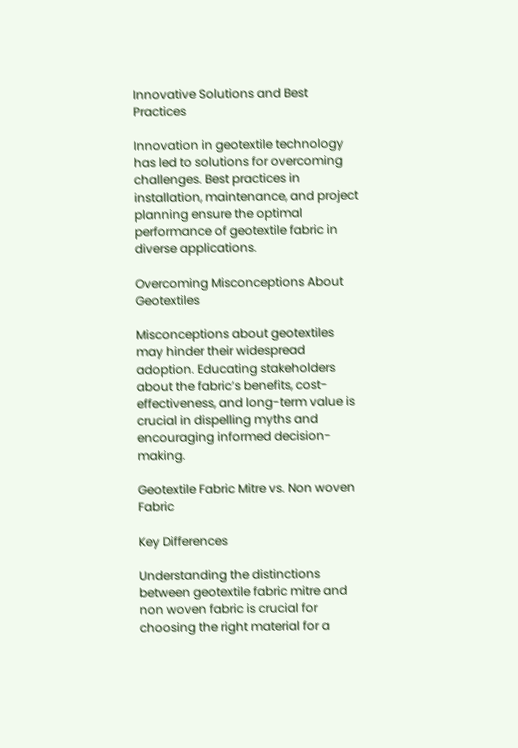Innovative Solutions and Best Practices

Innovation in geotextile technology has led to solutions for overcoming challenges. Best practices in installation, maintenance, and project planning ensure the optimal performance of geotextile fabric in diverse applications.

Overcoming Misconceptions About Geotextiles

Misconceptions about geotextiles may hinder their widespread adoption. Educating stakeholders about the fabric’s benefits, cost-effectiveness, and long-term value is crucial in dispelling myths and encouraging informed decision-making.

Geotextile Fabric Mitre vs. Non woven Fabric

Key Differences

Understanding the distinctions between geotextile fabric mitre and non woven fabric is crucial for choosing the right material for a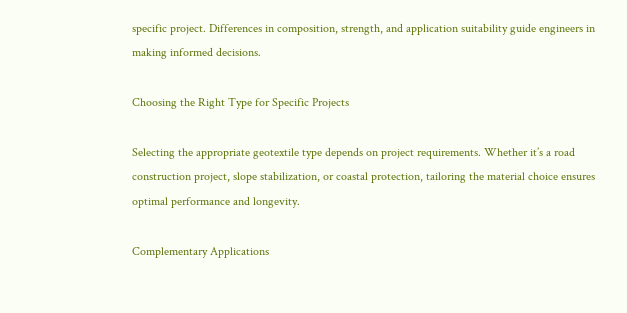specific project. Differences in composition, strength, and application suitability guide engineers in making informed decisions.

Choosing the Right Type for Specific Projects

Selecting the appropriate geotextile type depends on project requirements. Whether it’s a road construction project, slope stabilization, or coastal protection, tailoring the material choice ensures optimal performance and longevity.

Complementary Applications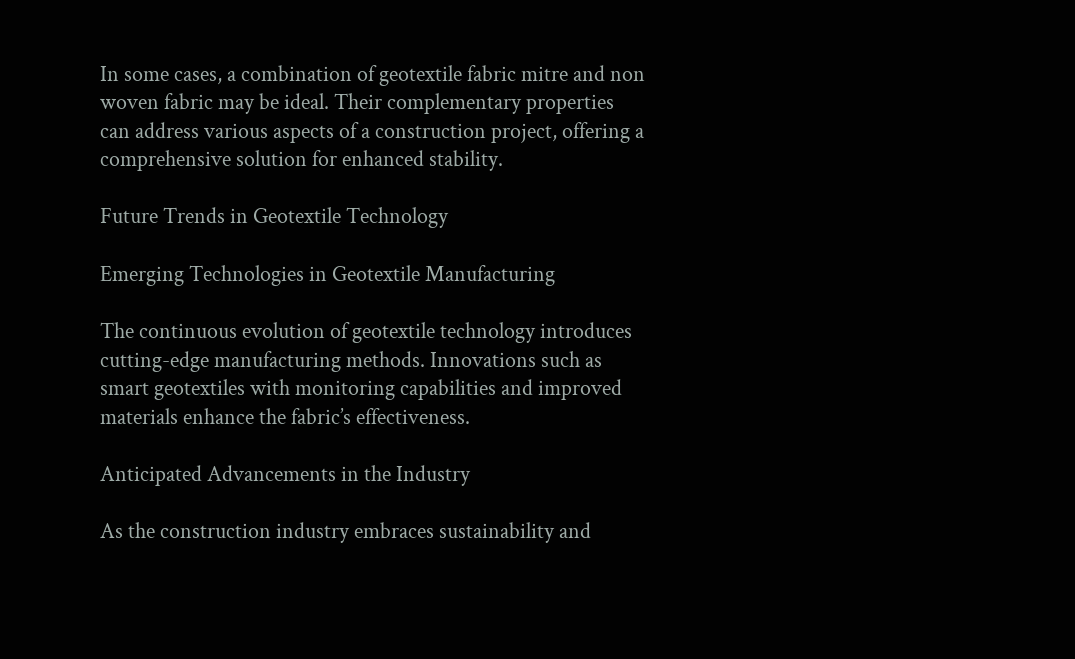In some cases, a combination of geotextile fabric mitre and non woven fabric may be ideal. Their complementary properties can address various aspects of a construction project, offering a comprehensive solution for enhanced stability.

Future Trends in Geotextile Technology

Emerging Technologies in Geotextile Manufacturing

The continuous evolution of geotextile technology introduces cutting-edge manufacturing methods. Innovations such as smart geotextiles with monitoring capabilities and improved materials enhance the fabric’s effectiveness.

Anticipated Advancements in the Industry

As the construction industry embraces sustainability and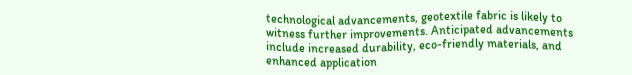technological advancements, geotextile fabric is likely to witness further improvements. Anticipated advancements include increased durability, eco-friendly materials, and enhanced application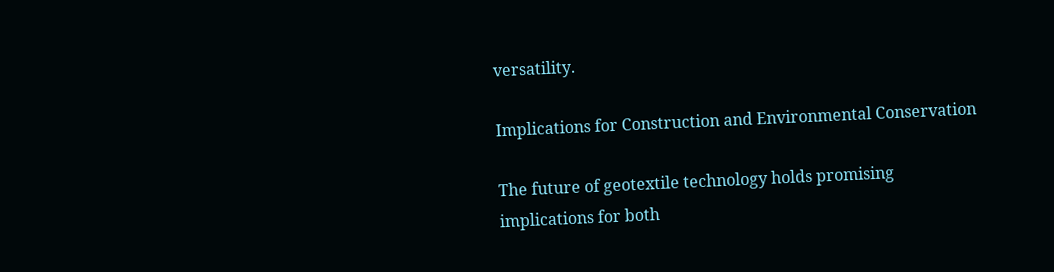versatility.

Implications for Construction and Environmental Conservation

The future of geotextile technology holds promising implications for both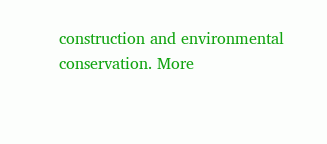construction and environmental conservation. More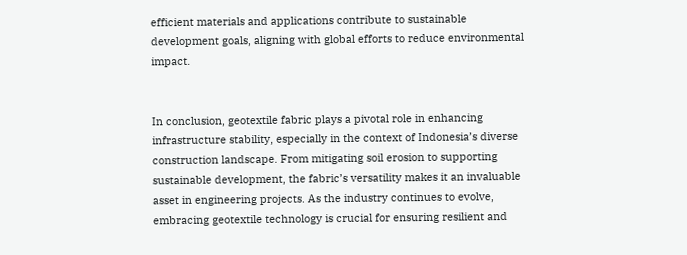efficient materials and applications contribute to sustainable development goals, aligning with global efforts to reduce environmental impact.


In conclusion, geotextile fabric plays a pivotal role in enhancing infrastructure stability, especially in the context of Indonesia’s diverse construction landscape. From mitigating soil erosion to supporting sustainable development, the fabric’s versatility makes it an invaluable asset in engineering projects. As the industry continues to evolve, embracing geotextile technology is crucial for ensuring resilient and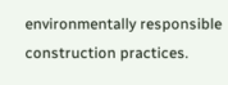environmentally responsible construction practices.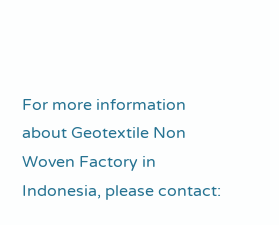For more information about Geotextile Non Woven Factory in Indonesia, please contact: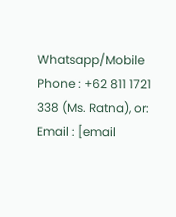Whatsapp/Mobile Phone : +62 811 1721 338 (Ms. Ratna), or: Email : [email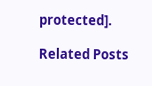protected].

Related Posts